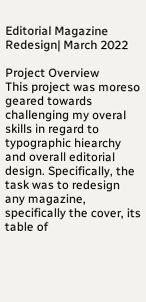Editorial Magazine Redesign| March 2022

Project Overview
This project was moreso geared towards challenging my overal skills in regard to typographic hiearchy and overall editorial design. Specifically, the task was to redesign any magazine, specifically the cover, its table of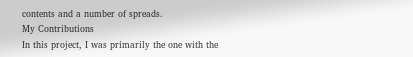contents and a number of spreads.
My Contributions
In this project, I was primarily the one with the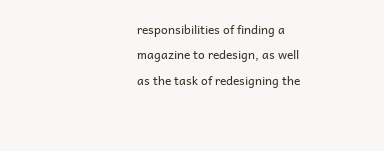responsibilities of finding a magazine to redesign, as well as the task of redesigning the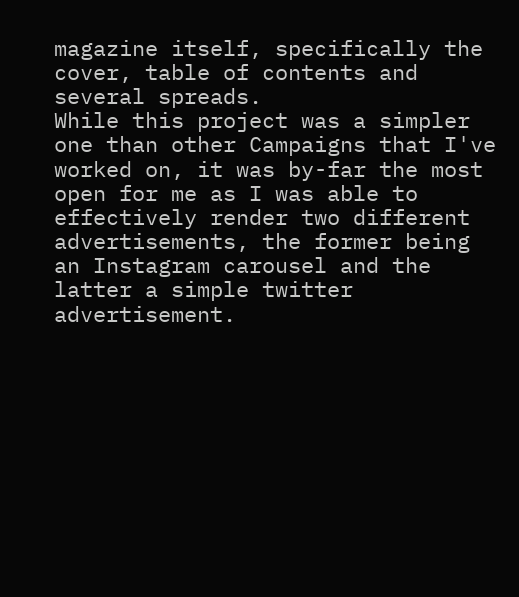magazine itself, specifically the cover, table of contents and several spreads.
While this project was a simpler one than other Campaigns that I've worked on, it was by-far the most open for me as I was able to effectively render two different advertisements, the former being an Instagram carousel and the latter a simple twitter advertisement.